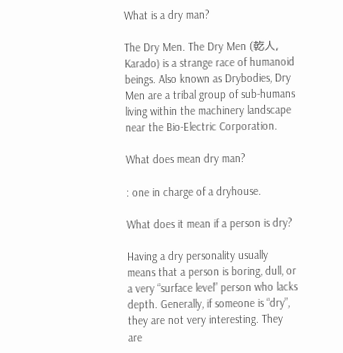What is a dry man?

The Dry Men. The Dry Men (乾人, Karado) is a strange race of humanoid beings. Also known as Drybodies, Dry Men are a tribal group of sub-humans living within the machinery landscape near the Bio-Electric Corporation.

What does mean dry man?

: one in charge of a dryhouse.

What does it mean if a person is dry?

Having a dry personality usually means that a person is boring, dull, or a very “surface level” person who lacks depth. Generally, if someone is “dry”, they are not very interesting. They are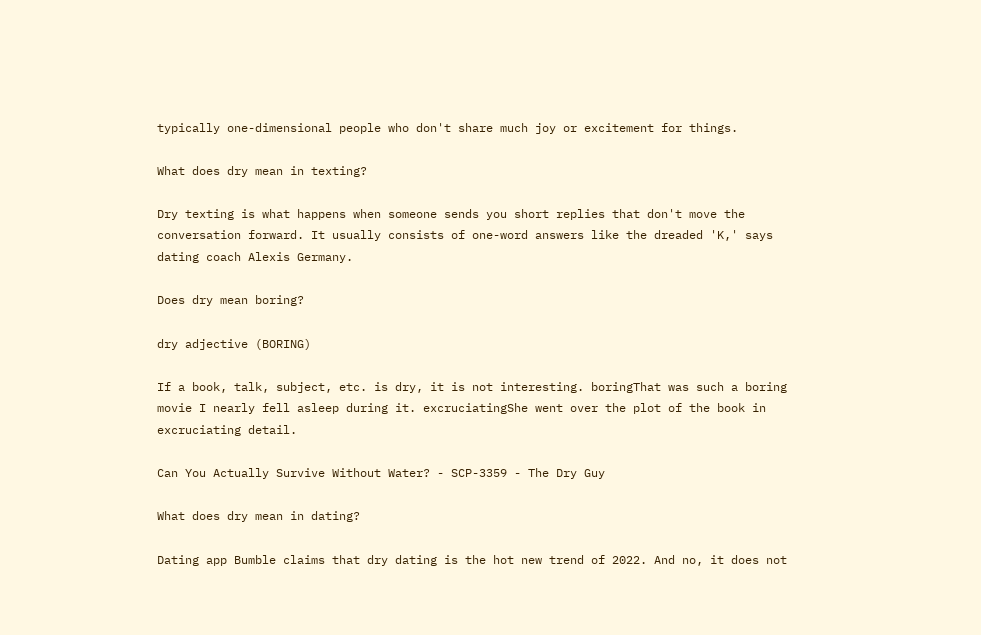typically one-dimensional people who don't share much joy or excitement for things.

What does dry mean in texting?

Dry texting is what happens when someone sends you short replies that don't move the conversation forward. It usually consists of one-word answers like the dreaded 'K,' says dating coach Alexis Germany.

Does dry mean boring?

dry adjective (BORING)

If a book, talk, subject, etc. is dry, it is not interesting. boringThat was such a boring movie I nearly fell asleep during it. excruciatingShe went over the plot of the book in excruciating detail.

Can You Actually Survive Without Water? - SCP-3359 - The Dry Guy

What does dry mean in dating?

Dating app Bumble claims that dry dating is the hot new trend of 2022. And no, it does not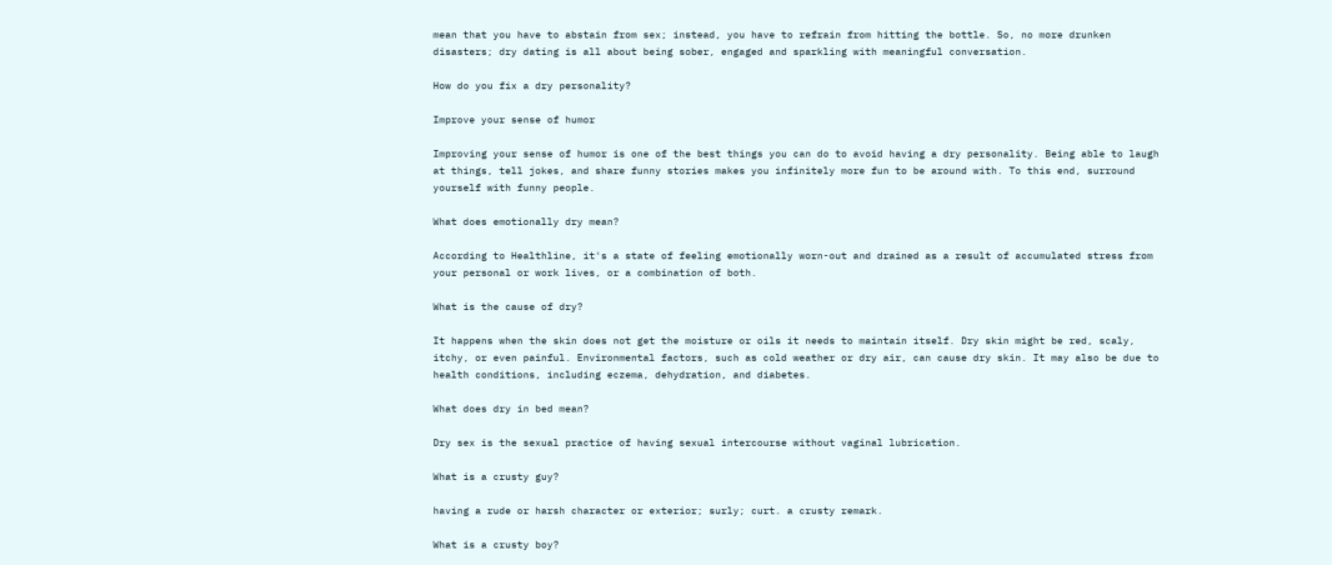mean that you have to abstain from sex; instead, you have to refrain from hitting the bottle. So, no more drunken disasters; dry dating is all about being sober, engaged and sparkling with meaningful conversation.

How do you fix a dry personality?

Improve your sense of humor

Improving your sense of humor is one of the best things you can do to avoid having a dry personality. Being able to laugh at things, tell jokes, and share funny stories makes you infinitely more fun to be around with. To this end, surround yourself with funny people.

What does emotionally dry mean?

According to Healthline, it's a state of feeling emotionally worn-out and drained as a result of accumulated stress from your personal or work lives, or a combination of both.

What is the cause of dry?

It happens when the skin does not get the moisture or oils it needs to maintain itself. Dry skin might be red, scaly, itchy, or even painful. Environmental factors, such as cold weather or dry air, can cause dry skin. It may also be due to health conditions, including eczema, dehydration, and diabetes.

What does dry in bed mean?

Dry sex is the sexual practice of having sexual intercourse without vaginal lubrication.

What is a crusty guy?

having a rude or harsh character or exterior; surly; curt. a crusty remark.

What is a crusty boy?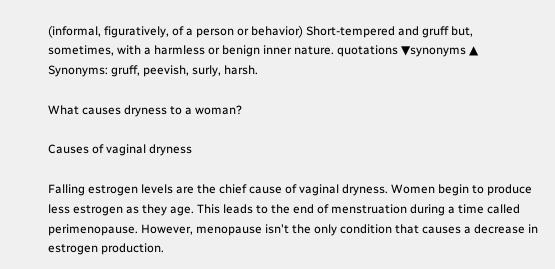(informal, figuratively, of a person or behavior) Short-tempered and gruff but, sometimes, with a harmless or benign inner nature. quotations ▼synonyms ▲ Synonyms: gruff, peevish, surly, harsh.

What causes dryness to a woman?

Causes of vaginal dryness

Falling estrogen levels are the chief cause of vaginal dryness. Women begin to produce less estrogen as they age. This leads to the end of menstruation during a time called perimenopause. However, menopause isn't the only condition that causes a decrease in estrogen production.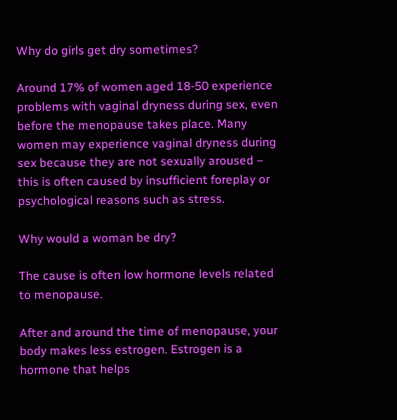Why do girls get dry sometimes?

Around 17% of women aged 18-50 experience problems with vaginal dryness during sex, even before the menopause takes place. Many women may experience vaginal dryness during sex because they are not sexually aroused – this is often caused by insufficient foreplay or psychological reasons such as stress.

Why would a woman be dry?

The cause is often low hormone levels related to menopause.

After and around the time of menopause, your body makes less estrogen. Estrogen is a hormone that helps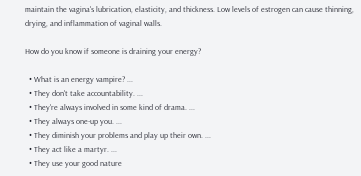maintain the vagina's lubrication, elasticity, and thickness. Low levels of estrogen can cause thinning, drying, and inflammation of vaginal walls.

How do you know if someone is draining your energy?

  • What is an energy vampire? ...
  • They don't take accountability. ...
  • They're always involved in some kind of drama. ...
  • They always one-up you. ...
  • They diminish your problems and play up their own. ...
  • They act like a martyr. ...
  • They use your good nature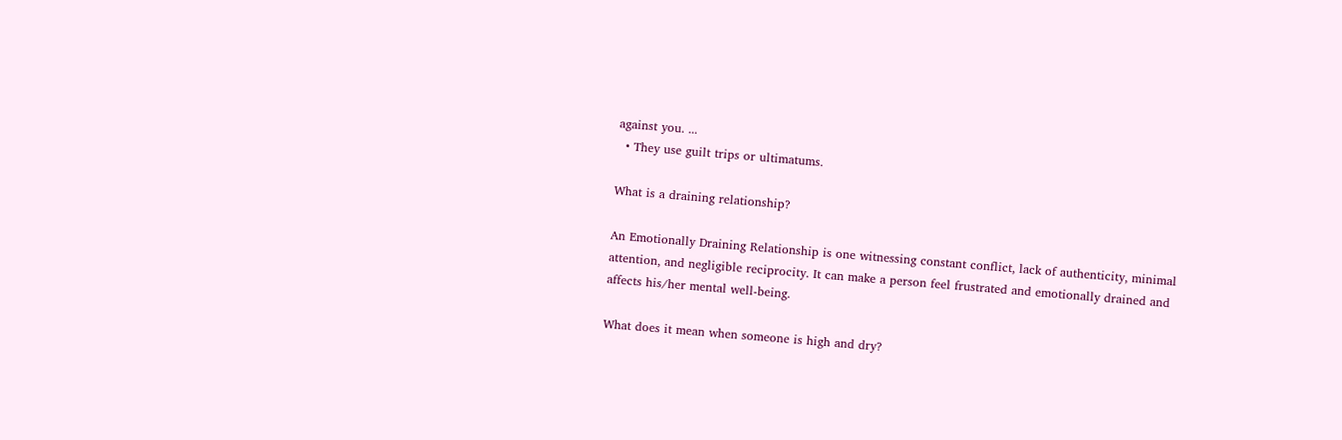against you. ...
  • They use guilt trips or ultimatums.

What is a draining relationship?

An Emotionally Draining Relationship is one witnessing constant conflict, lack of authenticity, minimal attention, and negligible reciprocity. It can make a person feel frustrated and emotionally drained and affects his/her mental well-being.

What does it mean when someone is high and dry?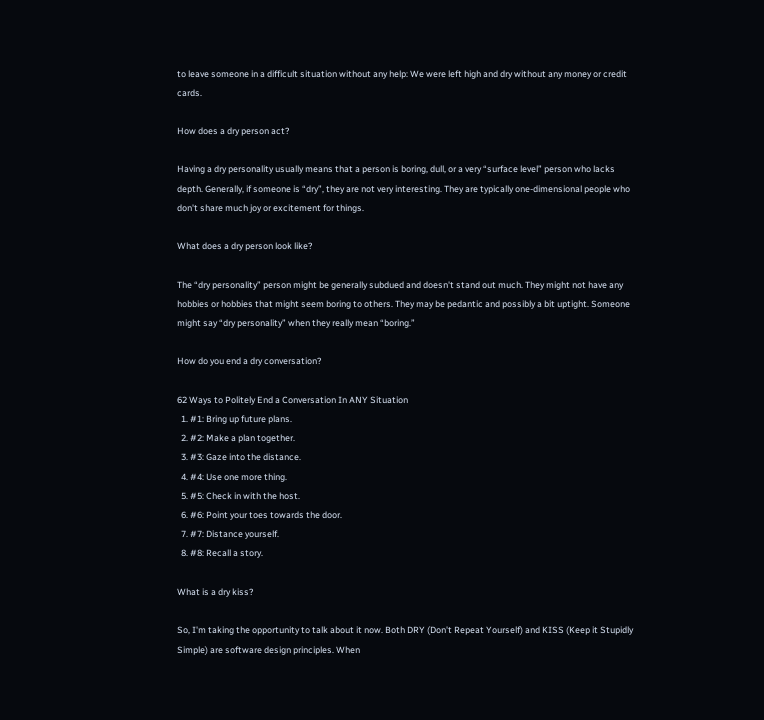to leave someone in a difficult situation without any help: We were left high and dry without any money or credit cards.

How does a dry person act?

Having a dry personality usually means that a person is boring, dull, or a very “surface level” person who lacks depth. Generally, if someone is “dry”, they are not very interesting. They are typically one-dimensional people who don't share much joy or excitement for things.

What does a dry person look like?

The “dry personality” person might be generally subdued and doesn't stand out much. They might not have any hobbies or hobbies that might seem boring to others. They may be pedantic and possibly a bit uptight. Someone might say “dry personality” when they really mean “boring.”

How do you end a dry conversation?

62 Ways to Politely End a Conversation In ANY Situation
  1. #1: Bring up future plans.
  2. #2: Make a plan together.
  3. #3: Gaze into the distance.
  4. #4: Use one more thing.
  5. #5: Check in with the host.
  6. #6: Point your toes towards the door.
  7. #7: Distance yourself.
  8. #8: Recall a story.

What is a dry kiss?

So, I'm taking the opportunity to talk about it now. Both DRY (Don't Repeat Yourself) and KISS (Keep it Stupidly Simple) are software design principles. When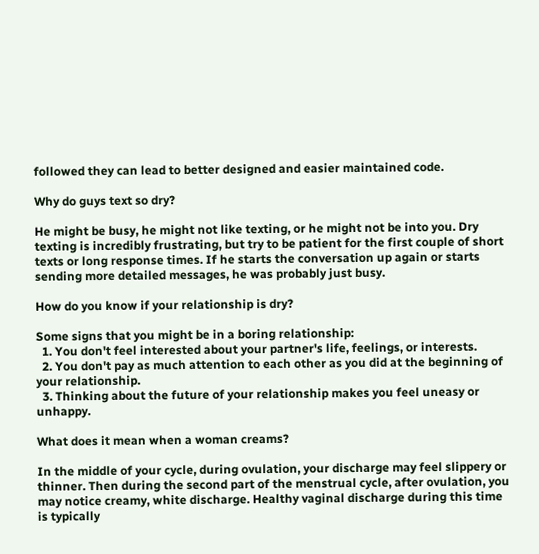followed they can lead to better designed and easier maintained code.

Why do guys text so dry?

He might be busy, he might not like texting, or he might not be into you. Dry texting is incredibly frustrating, but try to be patient for the first couple of short texts or long response times. If he starts the conversation up again or starts sending more detailed messages, he was probably just busy.

How do you know if your relationship is dry?

Some signs that you might be in a boring relationship:
  1. You don't feel interested about your partner's life, feelings, or interests.
  2. You don't pay as much attention to each other as you did at the beginning of your relationship.
  3. Thinking about the future of your relationship makes you feel uneasy or unhappy.

What does it mean when a woman creams?

In the middle of your cycle, during ovulation, your discharge may feel slippery or thinner. Then during the second part of the menstrual cycle, after ovulation, you may notice creamy, white discharge. Healthy vaginal discharge during this time is typically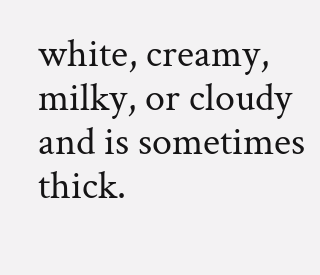white, creamy, milky, or cloudy and is sometimes thick.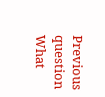Previous question
What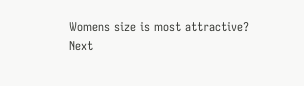Womens size is most attractive?
Next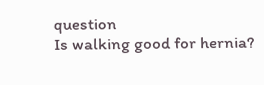question
Is walking good for hernia?